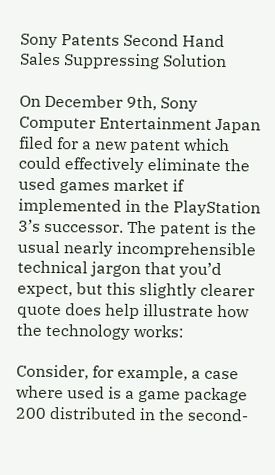Sony Patents Second Hand Sales Suppressing Solution

On December 9th, Sony Computer Entertainment Japan filed for a new patent which could effectively eliminate the used games market if implemented in the PlayStation 3’s successor. The patent is the usual nearly incomprehensible technical jargon that you’d expect, but this slightly clearer quote does help illustrate how the technology works:

Consider, for example, a case where used is a game package 200 distributed in the second-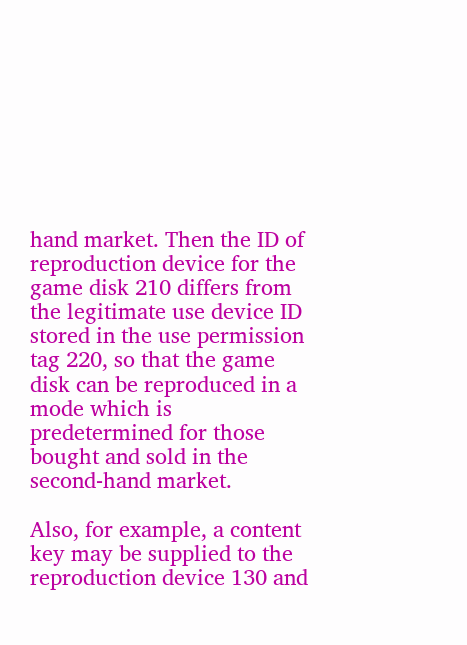hand market. Then the ID of reproduction device for the game disk 210 differs from the legitimate use device ID stored in the use permission tag 220, so that the game disk can be reproduced in a mode which is predetermined for those bought and sold in the second-hand market.

Also, for example, a content key may be supplied to the reproduction device 130 and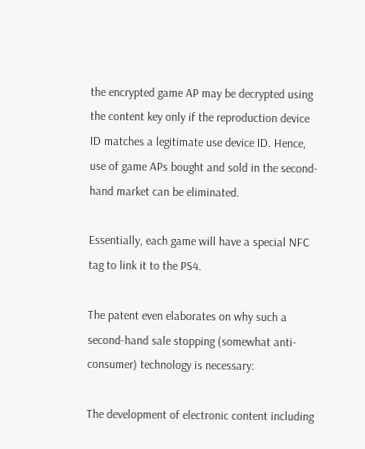the encrypted game AP may be decrypted using the content key only if the reproduction device ID matches a legitimate use device ID. Hence, use of game APs bought and sold in the second-hand market can be eliminated.

Essentially, each game will have a special NFC tag to link it to the PS4.

The patent even elaborates on why such a second-hand sale stopping (somewhat anti-consumer) technology is necessary:

The development of electronic content including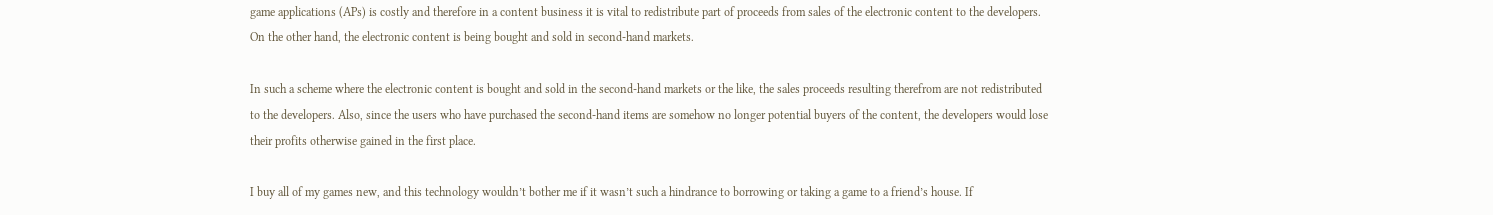game applications (APs) is costly and therefore in a content business it is vital to redistribute part of proceeds from sales of the electronic content to the developers. On the other hand, the electronic content is being bought and sold in second-hand markets.

In such a scheme where the electronic content is bought and sold in the second-hand markets or the like, the sales proceeds resulting therefrom are not redistributed to the developers. Also, since the users who have purchased the second-hand items are somehow no longer potential buyers of the content, the developers would lose their profits otherwise gained in the first place.

I buy all of my games new, and this technology wouldn’t bother me if it wasn’t such a hindrance to borrowing or taking a game to a friend’s house. If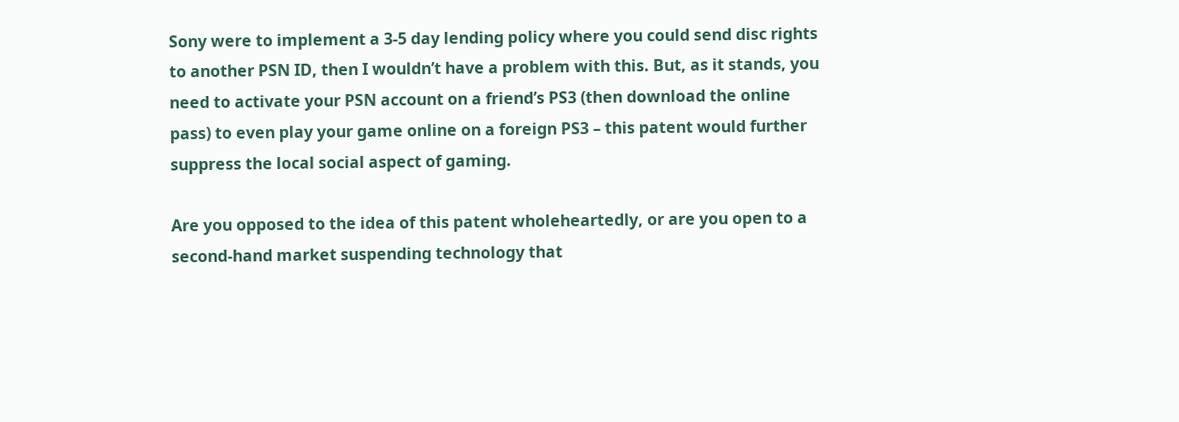Sony were to implement a 3-5 day lending policy where you could send disc rights to another PSN ID, then I wouldn’t have a problem with this. But, as it stands, you need to activate your PSN account on a friend’s PS3 (then download the online pass) to even play your game online on a foreign PS3 – this patent would further suppress the local social aspect of gaming.

Are you opposed to the idea of this patent wholeheartedly, or are you open to a second-hand market suspending technology that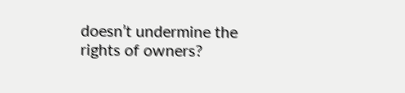doesn’t undermine the rights of owners?